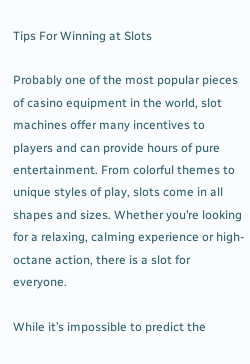Tips For Winning at Slots

Probably one of the most popular pieces of casino equipment in the world, slot machines offer many incentives to players and can provide hours of pure entertainment. From colorful themes to unique styles of play, slots come in all shapes and sizes. Whether you’re looking for a relaxing, calming experience or high-octane action, there is a slot for everyone.

While it’s impossible to predict the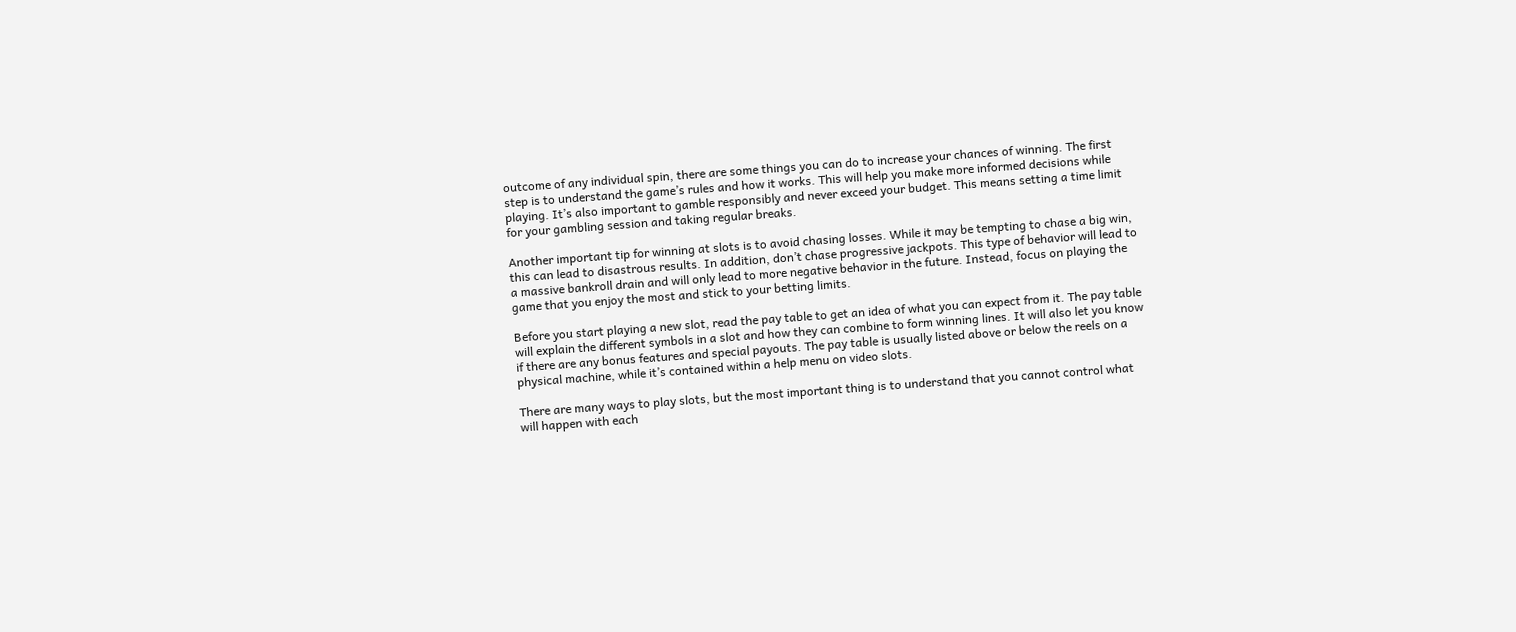outcome of any individual spin, there are some things you can do to increase your chances of winning. The first step is to understand the game’s rules and how it works. This will help you make more informed decisions while playing. It’s also important to gamble responsibly and never exceed your budget. This means setting a time limit for your gambling session and taking regular breaks.

Another important tip for winning at slots is to avoid chasing losses. While it may be tempting to chase a big win, this can lead to disastrous results. In addition, don’t chase progressive jackpots. This type of behavior will lead to a massive bankroll drain and will only lead to more negative behavior in the future. Instead, focus on playing the game that you enjoy the most and stick to your betting limits.

Before you start playing a new slot, read the pay table to get an idea of what you can expect from it. The pay table will explain the different symbols in a slot and how they can combine to form winning lines. It will also let you know if there are any bonus features and special payouts. The pay table is usually listed above or below the reels on a physical machine, while it’s contained within a help menu on video slots.

There are many ways to play slots, but the most important thing is to understand that you cannot control what will happen with each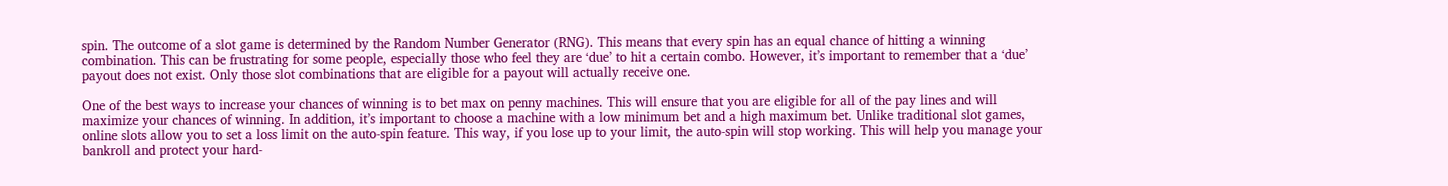spin. The outcome of a slot game is determined by the Random Number Generator (RNG). This means that every spin has an equal chance of hitting a winning combination. This can be frustrating for some people, especially those who feel they are ‘due’ to hit a certain combo. However, it’s important to remember that a ‘due’ payout does not exist. Only those slot combinations that are eligible for a payout will actually receive one.

One of the best ways to increase your chances of winning is to bet max on penny machines. This will ensure that you are eligible for all of the pay lines and will maximize your chances of winning. In addition, it’s important to choose a machine with a low minimum bet and a high maximum bet. Unlike traditional slot games, online slots allow you to set a loss limit on the auto-spin feature. This way, if you lose up to your limit, the auto-spin will stop working. This will help you manage your bankroll and protect your hard-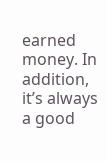earned money. In addition, it’s always a good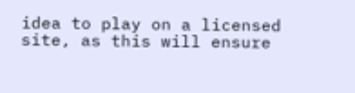idea to play on a licensed site, as this will ensure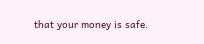that your money is safe.